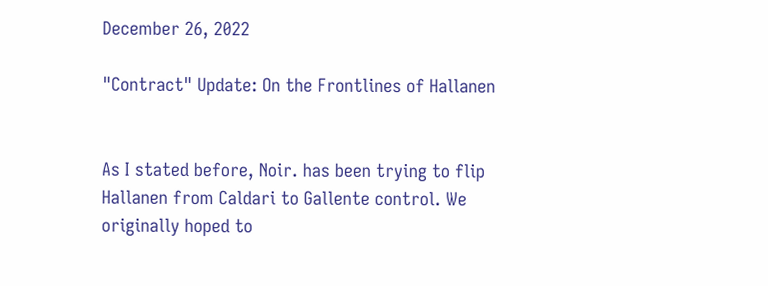December 26, 2022

"Contract" Update: On the Frontlines of Hallanen


As I stated before, Noir. has been trying to flip Hallanen from Caldari to Gallente control. We originally hoped to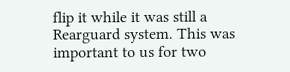flip it while it was still a Rearguard system. This was important to us for two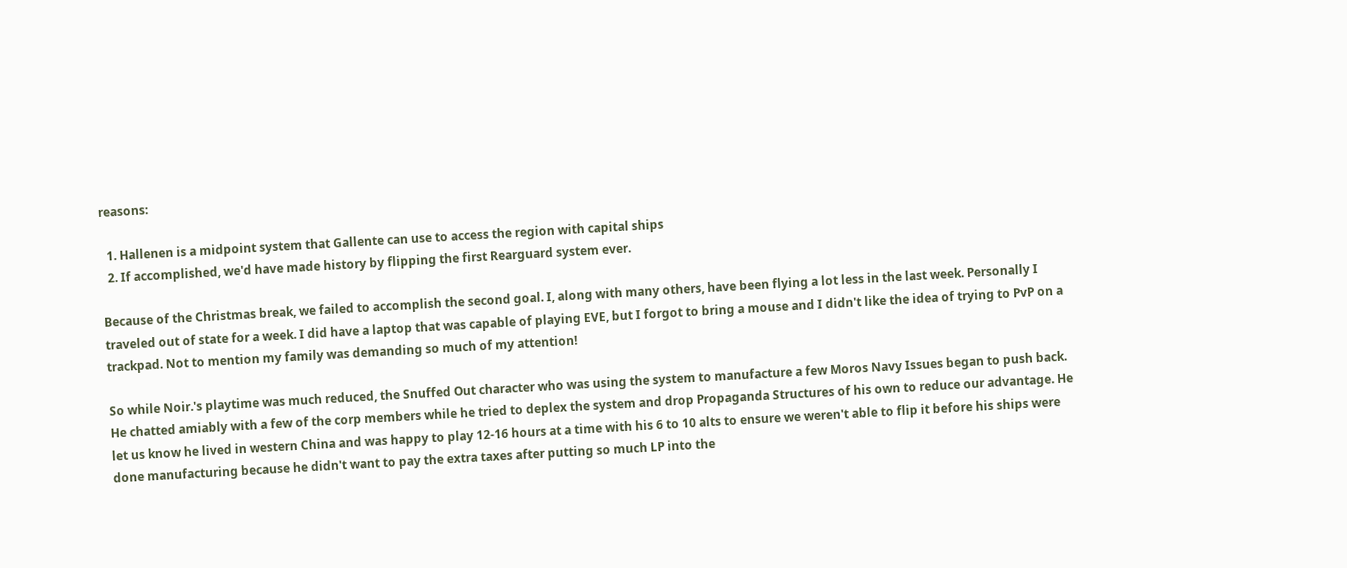reasons:

  1. Hallenen is a midpoint system that Gallente can use to access the region with capital ships
  2. If accomplished, we'd have made history by flipping the first Rearguard system ever.

Because of the Christmas break, we failed to accomplish the second goal. I, along with many others, have been flying a lot less in the last week. Personally I traveled out of state for a week. I did have a laptop that was capable of playing EVE, but I forgot to bring a mouse and I didn't like the idea of trying to PvP on a trackpad. Not to mention my family was demanding so much of my attention!

So while Noir.'s playtime was much reduced, the Snuffed Out character who was using the system to manufacture a few Moros Navy Issues began to push back. He chatted amiably with a few of the corp members while he tried to deplex the system and drop Propaganda Structures of his own to reduce our advantage. He let us know he lived in western China and was happy to play 12-16 hours at a time with his 6 to 10 alts to ensure we weren't able to flip it before his ships were done manufacturing because he didn't want to pay the extra taxes after putting so much LP into the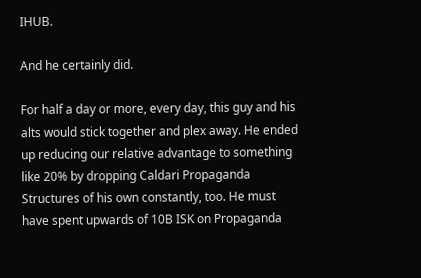IHUB.

And he certainly did.

For half a day or more, every day, this guy and his alts would stick together and plex away. He ended up reducing our relative advantage to something like 20% by dropping Caldari Propaganda Structures of his own constantly, too. He must have spent upwards of 10B ISK on Propaganda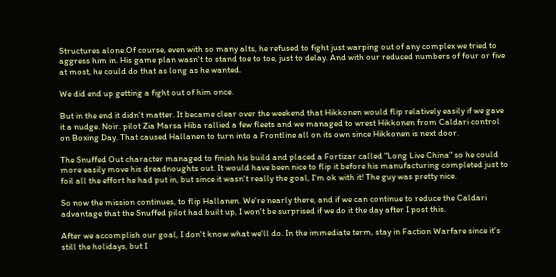Structures alone.Of course, even with so many alts, he refused to fight just warping out of any complex we tried to aggress him in. His game plan wasn't to stand toe to toe, just to delay. And with our reduced numbers of four or five at most, he could do that as long as he wanted.

We did end up getting a fight out of him once.

But in the end it didn't matter. It became clear over the weekend that Hikkonen would flip relatively easily if we gave it a nudge. Noir. pilot Zia Marsa Hiba rallied a few fleets and we managed to wrest Hikkonen from Caldari control on Boxing Day. That caused Hallanen to turn into a Frontline all on its own since Hikkonen is next door.

The Snuffed Out character managed to finish his build and placed a Fortizar called "Long Live China" so he could more easily move his dreadnoughts out. It would have been nice to flip it before his manufacturing completed just to foil all the effort he had put in, but since it wasn't really the goal, I'm ok with it! The guy was pretty nice.

So now the mission continues, to flip Hallanen. We're nearly there, and if we can continue to reduce the Caldari advantage that the Snuffed pilot had built up, I won't be surprised if we do it the day after I post this.

After we accomplish our goal, I don't know what we'll do. In the immediate term, stay in Faction Warfare since it's still the holidays, but I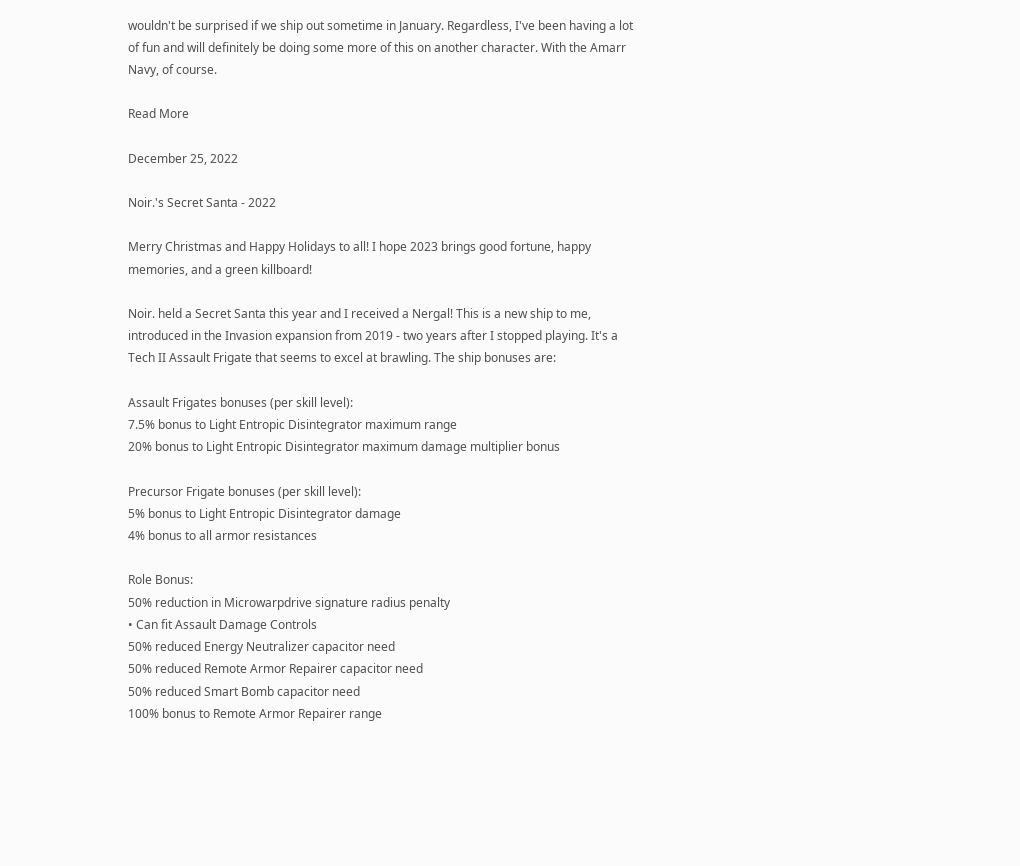wouldn't be surprised if we ship out sometime in January. Regardless, I've been having a lot of fun and will definitely be doing some more of this on another character. With the Amarr Navy, of course.

Read More

December 25, 2022

Noir.'s Secret Santa - 2022

Merry Christmas and Happy Holidays to all! I hope 2023 brings good fortune, happy memories, and a green killboard!

Noir. held a Secret Santa this year and I received a Nergal! This is a new ship to me, introduced in the Invasion expansion from 2019 - two years after I stopped playing. It's a Tech II Assault Frigate that seems to excel at brawling. The ship bonuses are:

Assault Frigates bonuses (per skill level):
7.5% bonus to Light Entropic Disintegrator maximum range
20% bonus to Light Entropic Disintegrator maximum damage multiplier bonus

Precursor Frigate bonuses (per skill level):
5% bonus to Light Entropic Disintegrator damage
4% bonus to all armor resistances

Role Bonus:
50% reduction in Microwarpdrive signature radius penalty
• Can fit Assault Damage Controls
50% reduced Energy Neutralizer capacitor need
50% reduced Remote Armor Repairer capacitor need
50% reduced Smart Bomb capacitor need
100% bonus to Remote Armor Repairer range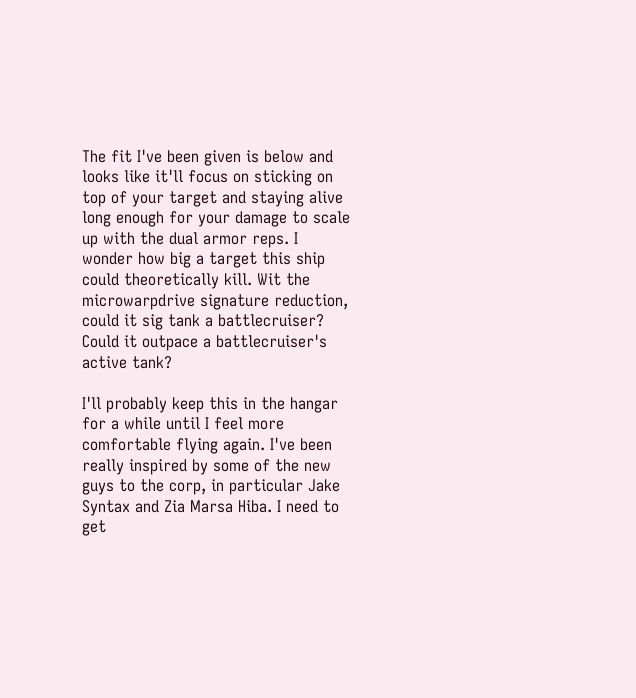The fit I've been given is below and looks like it'll focus on sticking on top of your target and staying alive long enough for your damage to scale up with the dual armor reps. I wonder how big a target this ship could theoretically kill. Wit the microwarpdrive signature reduction, could it sig tank a battlecruiser? Could it outpace a battlecruiser's active tank?

I'll probably keep this in the hangar for a while until I feel more comfortable flying again. I've been really inspired by some of the new guys to the corp, in particular Jake Syntax and Zia Marsa Hiba. I need to get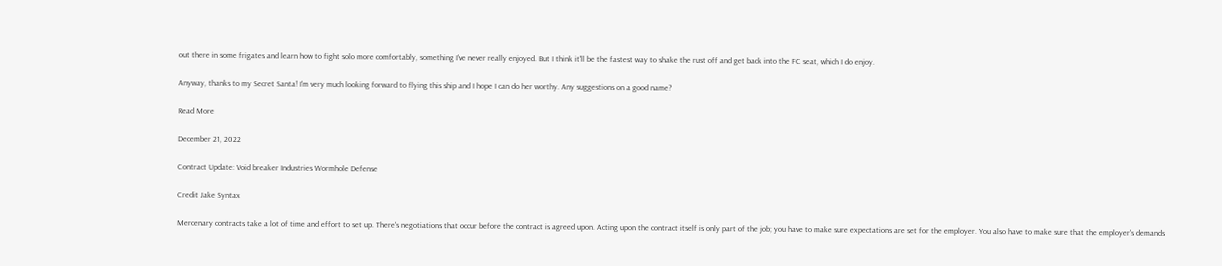out there in some frigates and learn how to fight solo more comfortably, something I've never really enjoyed. But I think it'll be the fastest way to shake the rust off and get back into the FC seat, which I do enjoy.

Anyway, thanks to my Secret Santa! I'm very much looking forward to flying this ship and I hope I can do her worthy. Any suggestions on a good name?

Read More

December 21, 2022

Contract Update: Void breaker Industries Wormhole Defense

Credit Jake Syntax

Mercenary contracts take a lot of time and effort to set up. There's negotiations that occur before the contract is agreed upon. Acting upon the contract itself is only part of the job; you have to make sure expectations are set for the employer. You also have to make sure that the employer's demands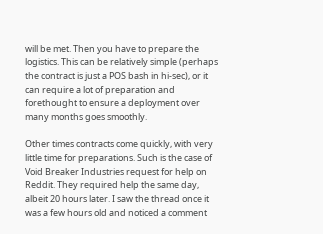will be met. Then you have to prepare the logistics. This can be relatively simple (perhaps the contract is just a POS bash in hi-sec), or it can require a lot of preparation and forethought to ensure a deployment over many months goes smoothly.

Other times contracts come quickly, with very little time for preparations. Such is the case of Void Breaker Industries request for help on Reddit. They required help the same day, albeit 20 hours later. I saw the thread once it was a few hours old and noticed a comment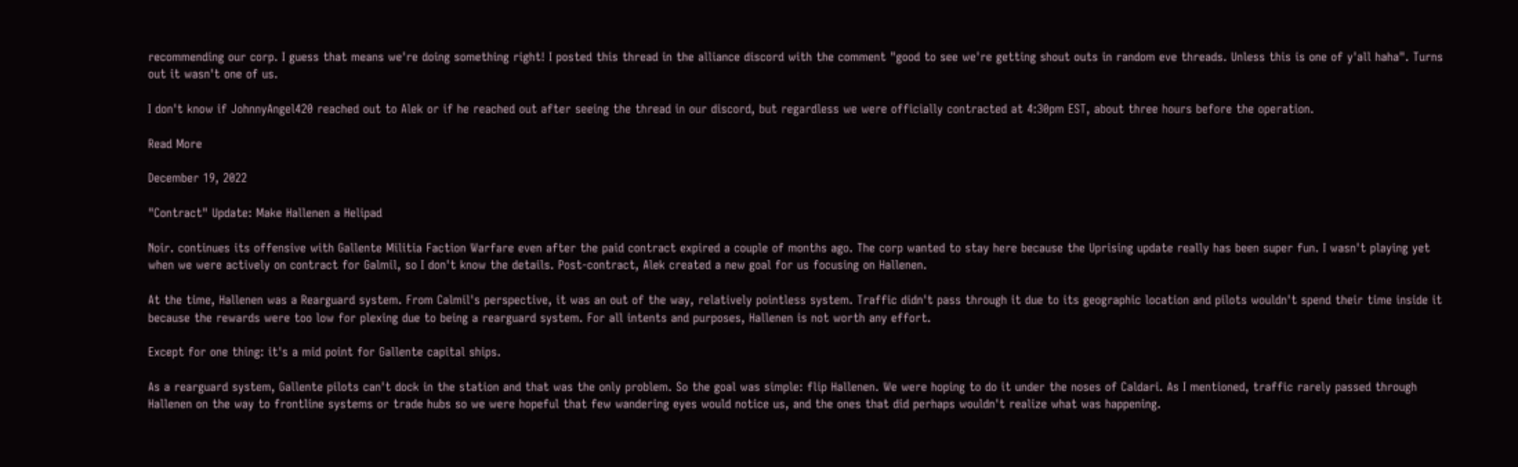recommending our corp. I guess that means we're doing something right! I posted this thread in the alliance discord with the comment "good to see we're getting shout outs in random eve threads. Unless this is one of y'all haha". Turns out it wasn't one of us.

I don't know if JohnnyAngel420 reached out to Alek or if he reached out after seeing the thread in our discord, but regardless we were officially contracted at 4:30pm EST, about three hours before the operation.

Read More

December 19, 2022

"Contract" Update: Make Hallenen a Helipad

Noir. continues its offensive with Gallente Militia Faction Warfare even after the paid contract expired a couple of months ago. The corp wanted to stay here because the Uprising update really has been super fun. I wasn't playing yet when we were actively on contract for Galmil, so I don't know the details. Post-contract, Alek created a new goal for us focusing on Hallenen.

At the time, Hallenen was a Rearguard system. From Calmil's perspective, it was an out of the way, relatively pointless system. Traffic didn't pass through it due to its geographic location and pilots wouldn't spend their time inside it because the rewards were too low for plexing due to being a rearguard system. For all intents and purposes, Hallenen is not worth any effort.

Except for one thing: it's a mid point for Gallente capital ships.

As a rearguard system, Gallente pilots can't dock in the station and that was the only problem. So the goal was simple: flip Hallenen. We were hoping to do it under the noses of Caldari. As I mentioned, traffic rarely passed through Hallenen on the way to frontline systems or trade hubs so we were hopeful that few wandering eyes would notice us, and the ones that did perhaps wouldn't realize what was happening.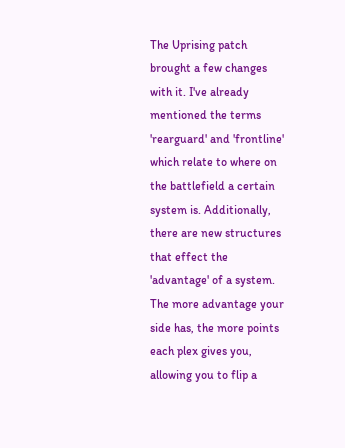The Uprising patch brought a few changes with it. I've already mentioned the terms 'rearguard' and 'frontline' which relate to where on the battlefield a certain system is. Additionally, there are new structures that effect the 'advantage' of a system. The more advantage your side has, the more points each plex gives you, allowing you to flip a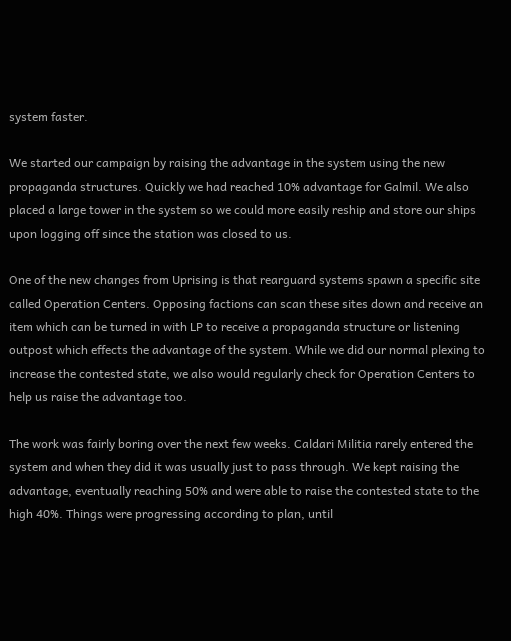system faster.

We started our campaign by raising the advantage in the system using the new propaganda structures. Quickly we had reached 10% advantage for Galmil. We also placed a large tower in the system so we could more easily reship and store our ships upon logging off since the station was closed to us.

One of the new changes from Uprising is that rearguard systems spawn a specific site called Operation Centers. Opposing factions can scan these sites down and receive an item which can be turned in with LP to receive a propaganda structure or listening outpost which effects the advantage of the system. While we did our normal plexing to increase the contested state, we also would regularly check for Operation Centers to help us raise the advantage too.

The work was fairly boring over the next few weeks. Caldari Militia rarely entered the system and when they did it was usually just to pass through. We kept raising the advantage, eventually reaching 50% and were able to raise the contested state to the high 40%. Things were progressing according to plan, until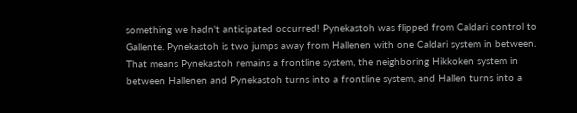something we hadn't anticipated occurred! Pynekastoh was flipped from Caldari control to Gallente. Pynekastoh is two jumps away from Hallenen with one Caldari system in between. That means Pynekastoh remains a frontline system, the neighboring Hikkoken system in between Hallenen and Pynekastoh turns into a frontline system, and Hallen turns into a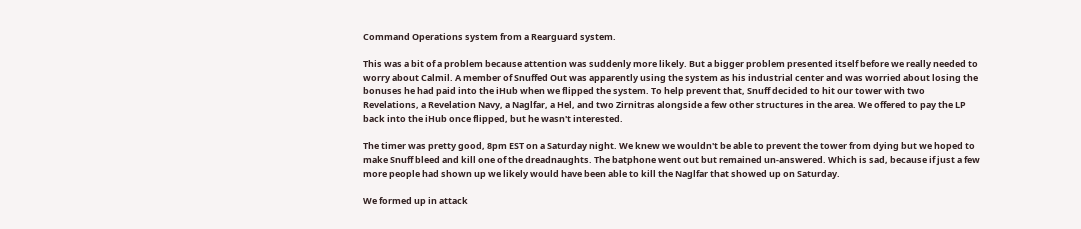Command Operations system from a Rearguard system.

This was a bit of a problem because attention was suddenly more likely. But a bigger problem presented itself before we really needed to worry about Calmil. A member of Snuffed Out was apparently using the system as his industrial center and was worried about losing the bonuses he had paid into the iHub when we flipped the system. To help prevent that, Snuff decided to hit our tower with two Revelations, a Revelation Navy, a Naglfar, a Hel, and two Zirnitras alongside a few other structures in the area. We offered to pay the LP back into the iHub once flipped, but he wasn't interested.

The timer was pretty good, 8pm EST on a Saturday night. We knew we wouldn't be able to prevent the tower from dying but we hoped to make Snuff bleed and kill one of the dreadnaughts. The batphone went out but remained un-answered. Which is sad, because if just a few more people had shown up we likely would have been able to kill the Naglfar that showed up on Saturday.

We formed up in attack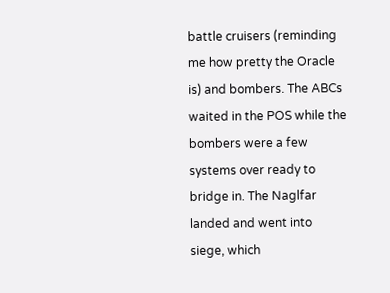battle cruisers (reminding me how pretty the Oracle is) and bombers. The ABCs waited in the POS while the bombers were a few systems over ready to bridge in. The Naglfar landed and went into siege, which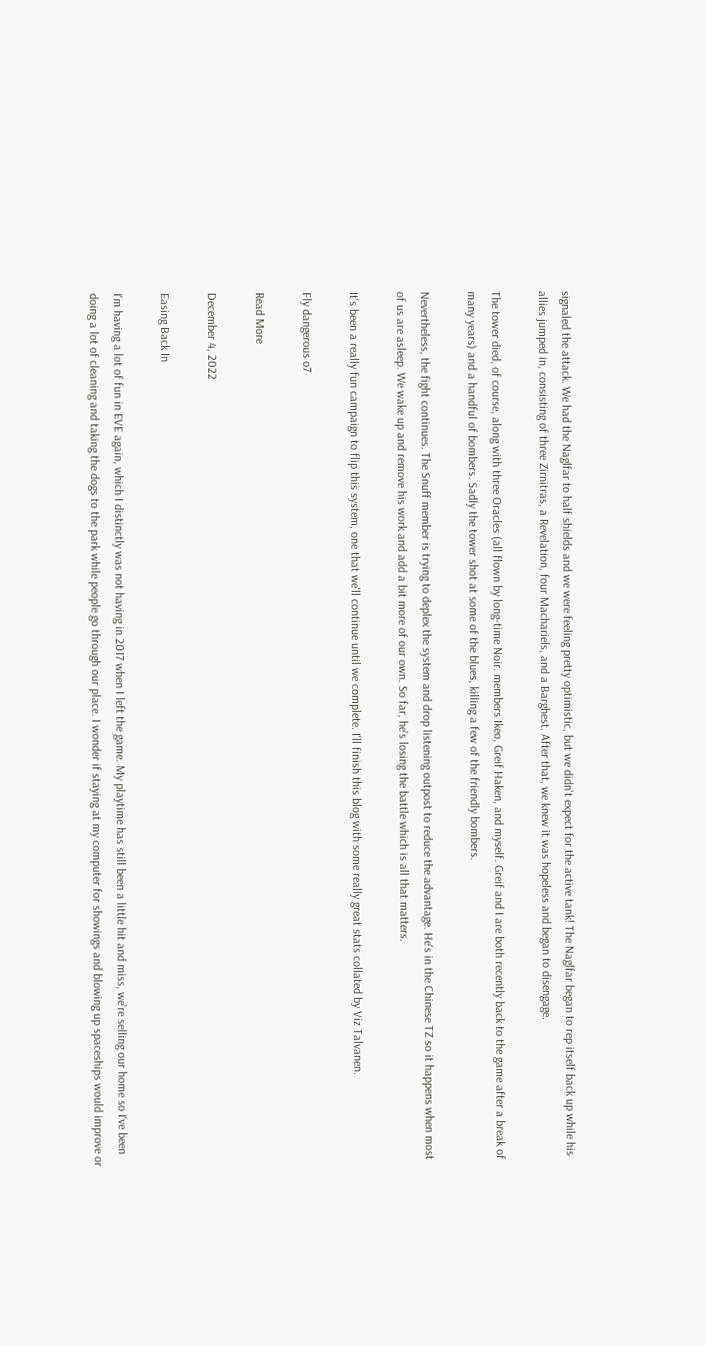signaled the attack. We had the Naglfar to half shields and we were feeling pretty optimistic, but we didn't expect for the active tank! The Naglfar began to rep itself back up while his allies jumped in, consisting of three Zirnitras, a Revelation, four Machariels, and a Barghest. After that, we knew it was hopeless and began to disengage.

The tower died, of course, along with three Oracles (all flown by long-time Noir. members Ikeo, Greif Haken, and myself. Greif and I are both recently back to the game after a break of many years) and a handful of bombers. Sadly the tower shot at some of the blues, killing a few of the friendly bombers.

Nevertheless, the fight continues. The Snuff member is trying to deplex the system and drop listening outpost to reduce the advantage. He's in the Chinese TZ so it happens when most of us are asleep. We wake up and remove his work and add a bit more of our own. So far, he's losing the battle which is all that matters.

It's been a really fun campaign to flip this system, one that we'll continue until we complete. I'll finish this blog with some really great stats collated by Viz Talvanen.

Fly dangerous o7

Read More

December 4, 2022

Easing Back In

I'm having a lot of fun in EVE again, which I distinctly was not having in 2017 when I left the game. My playtime has still been a little hit and miss, we're selling our home so I've been doing a lot of cleaning and taking the dogs to the park while people go through our place. I wonder if staying at my computer for showings and blowing up spaceships would improve or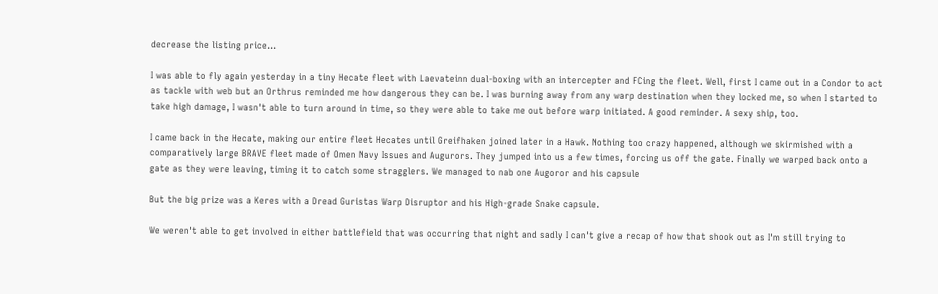decrease the listing price...

I was able to fly again yesterday in a tiny Hecate fleet with Laevateinn dual-boxing with an intercepter and FCing the fleet. Well, first I came out in a Condor to act as tackle with web but an Orthrus reminded me how dangerous they can be. I was burning away from any warp destination when they locked me, so when I started to take high damage, I wasn't able to turn around in time, so they were able to take me out before warp initiated. A good reminder. A sexy ship, too.

I came back in the Hecate, making our entire fleet Hecates until Greifhaken joined later in a Hawk. Nothing too crazy happened, although we skirmished with a comparatively large BRAVE fleet made of Omen Navy Issues and Augurors. They jumped into us a few times, forcing us off the gate. Finally we warped back onto a gate as they were leaving, timing it to catch some stragglers. We managed to nab one Augoror and his capsule

But the big prize was a Keres with a Dread Guristas Warp Disruptor and his High-grade Snake capsule.

We weren't able to get involved in either battlefield that was occurring that night and sadly I can't give a recap of how that shook out as I'm still trying to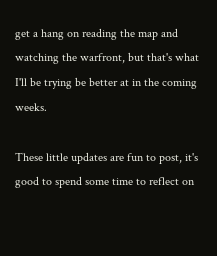get a hang on reading the map and watching the warfront, but that's what I'll be trying be better at in the coming weeks.

These little updates are fun to post, it's good to spend some time to reflect on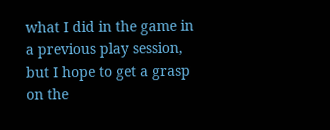what I did in the game in a previous play session, but I hope to get a grasp on the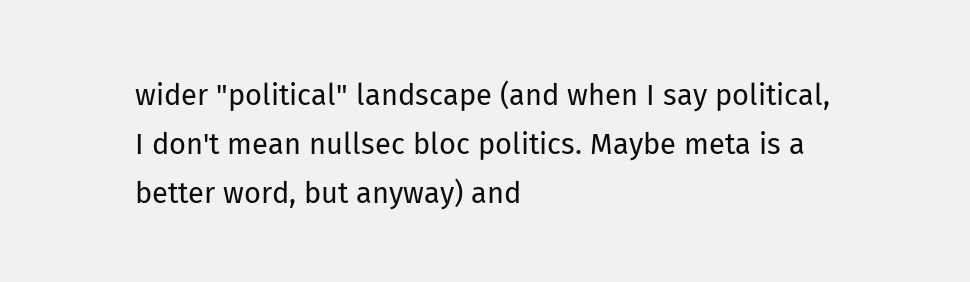wider "political" landscape (and when I say political, I don't mean nullsec bloc politics. Maybe meta is a better word, but anyway) and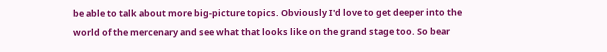be able to talk about more big-picture topics. Obviously I'd love to get deeper into the world of the mercenary and see what that looks like on the grand stage too. So bear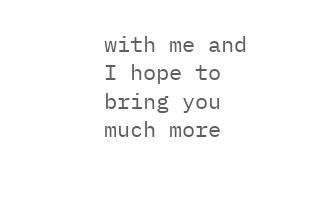with me and I hope to bring you much more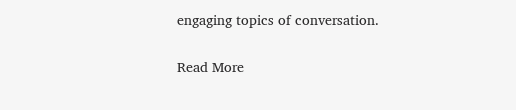engaging topics of conversation.

Read More